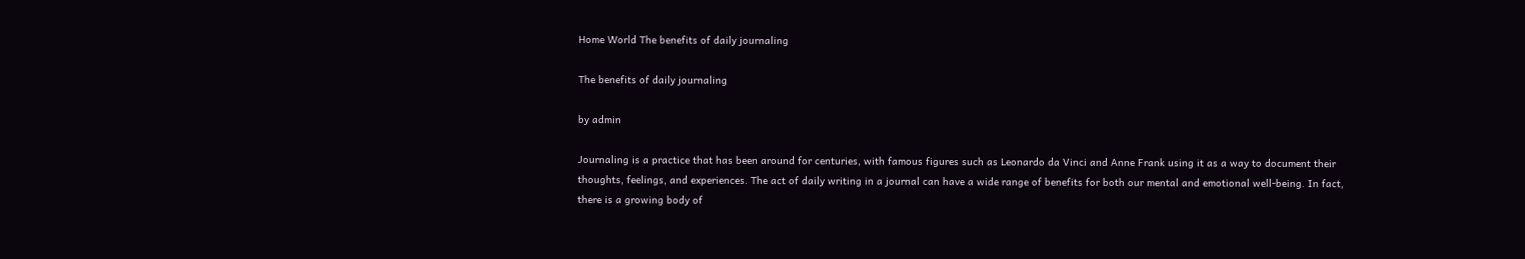Home World The benefits of daily journaling

The benefits of daily journaling

by admin

Journaling is a practice that has been around for centuries, with famous figures such as Leonardo da Vinci and Anne Frank using it as a way to document their thoughts, feelings, and experiences. The act of daily writing in a journal can have a wide range of benefits for both our mental and emotional well-being. In fact, there is a growing body of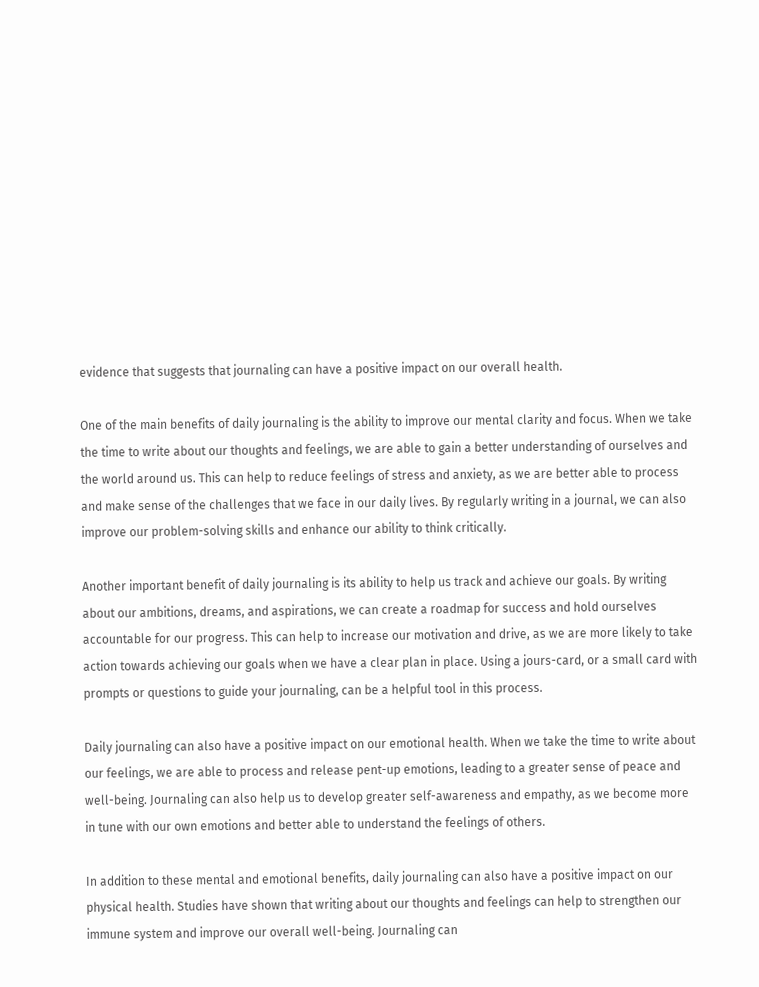evidence that suggests that journaling can have a positive impact on our overall health.

One of the main benefits of daily journaling is the ability to improve our mental clarity and focus. When we take the time to write about our thoughts and feelings, we are able to gain a better understanding of ourselves and the world around us. This can help to reduce feelings of stress and anxiety, as we are better able to process and make sense of the challenges that we face in our daily lives. By regularly writing in a journal, we can also improve our problem-solving skills and enhance our ability to think critically.

Another important benefit of daily journaling is its ability to help us track and achieve our goals. By writing about our ambitions, dreams, and aspirations, we can create a roadmap for success and hold ourselves accountable for our progress. This can help to increase our motivation and drive, as we are more likely to take action towards achieving our goals when we have a clear plan in place. Using a jours-card, or a small card with prompts or questions to guide your journaling, can be a helpful tool in this process.

Daily journaling can also have a positive impact on our emotional health. When we take the time to write about our feelings, we are able to process and release pent-up emotions, leading to a greater sense of peace and well-being. Journaling can also help us to develop greater self-awareness and empathy, as we become more in tune with our own emotions and better able to understand the feelings of others.

In addition to these mental and emotional benefits, daily journaling can also have a positive impact on our physical health. Studies have shown that writing about our thoughts and feelings can help to strengthen our immune system and improve our overall well-being. Journaling can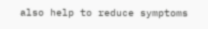also help to reduce symptoms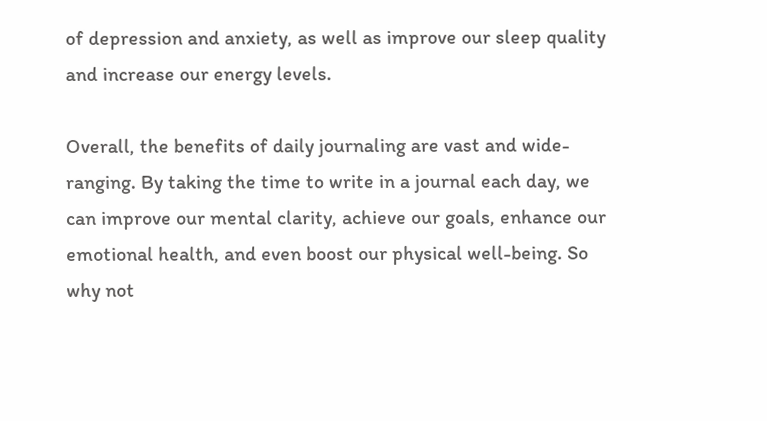of depression and anxiety, as well as improve our sleep quality and increase our energy levels.

Overall, the benefits of daily journaling are vast and wide-ranging. By taking the time to write in a journal each day, we can improve our mental clarity, achieve our goals, enhance our emotional health, and even boost our physical well-being. So why not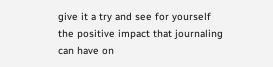give it a try and see for yourself the positive impact that journaling can have on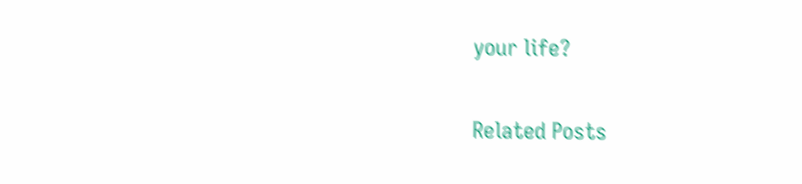your life?

Related Posts